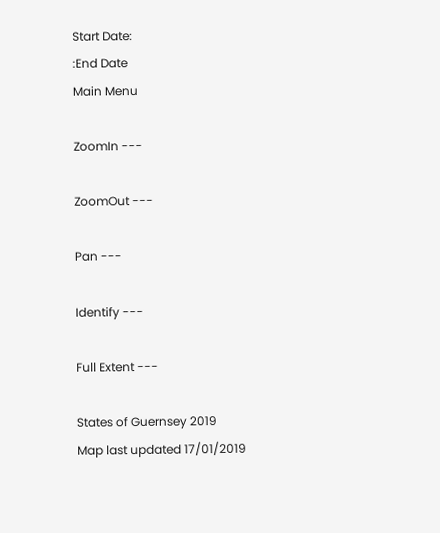Start Date:
:End Date
Main Menu

ZoomIn ---

ZoomOut ---

Pan ---

Identify ---

Full Extent ---

States of Guernsey 2019
Map last updated 17/01/2019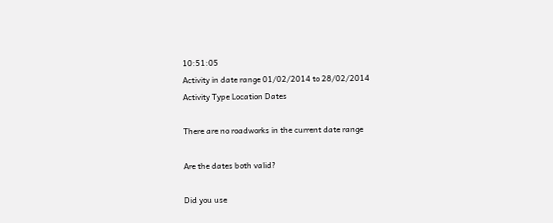10:51:05
Activity in date range 01/02/2014 to 28/02/2014
Activity Type Location Dates

There are no roadworks in the current date range

Are the dates both valid?

Did you use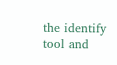the identify tool and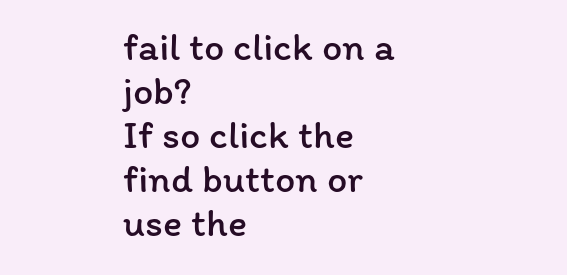fail to click on a job?
If so click the find button or use the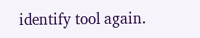identify tool again.